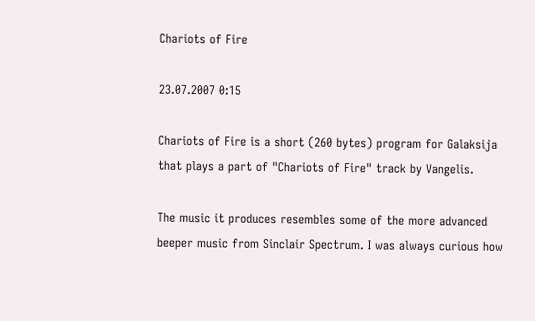Chariots of Fire

23.07.2007 0:15

Chariots of Fire is a short (260 bytes) program for Galaksija that plays a part of "Chariots of Fire" track by Vangelis.

The music it produces resembles some of the more advanced beeper music from Sinclair Spectrum. I was always curious how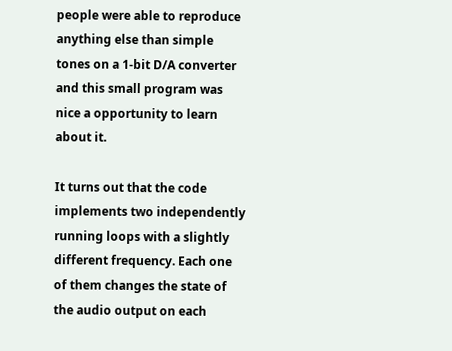people were able to reproduce anything else than simple tones on a 1-bit D/A converter and this small program was nice a opportunity to learn about it.

It turns out that the code implements two independently running loops with a slightly different frequency. Each one of them changes the state of the audio output on each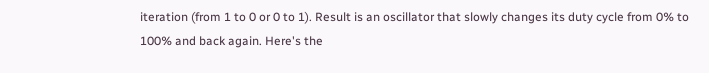iteration (from 1 to 0 or 0 to 1). Result is an oscillator that slowly changes its duty cycle from 0% to 100% and back again. Here's the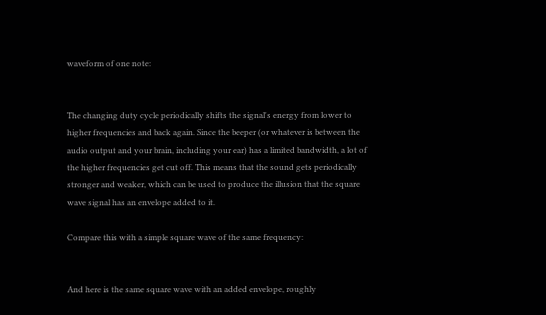waveform of one note:


The changing duty cycle periodically shifts the signal's energy from lower to higher frequencies and back again. Since the beeper (or whatever is between the audio output and your brain, including your ear) has a limited bandwidth, a lot of the higher frequencies get cut off. This means that the sound gets periodically stronger and weaker, which can be used to produce the illusion that the square wave signal has an envelope added to it.

Compare this with a simple square wave of the same frequency:


And here is the same square wave with an added envelope, roughly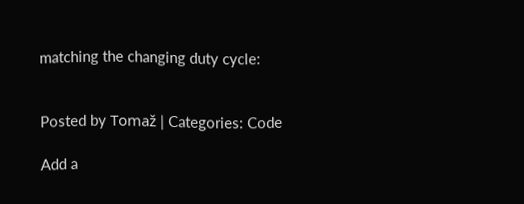matching the changing duty cycle:


Posted by Tomaž | Categories: Code

Add a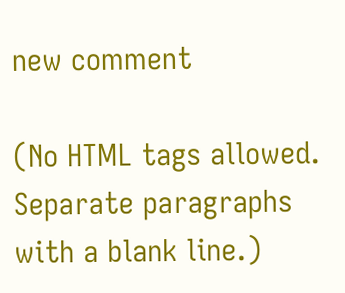new comment

(No HTML tags allowed. Separate paragraphs with a blank line.)